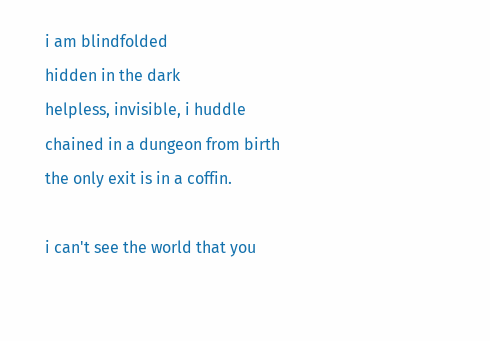i am blindfolded
hidden in the dark
helpless, invisible, i huddle
chained in a dungeon from birth
the only exit is in a coffin.

i can't see the world that you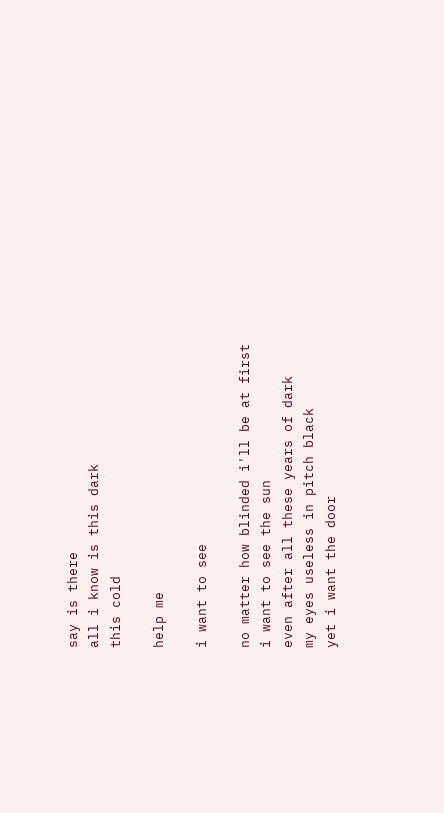say is there
all i know is this dark
this cold

help me

i want to see

no matter how blinded i'll be at first
i want to see the sun
even after all these years of dark
my eyes useless in pitch black
yet i want the door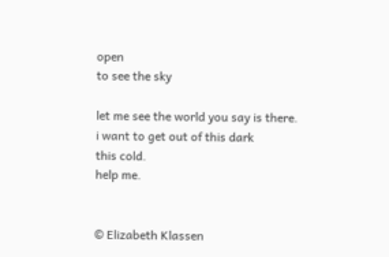open
to see the sky

let me see the world you say is there.
i want to get out of this dark
this cold.
help me.


© Elizabeth Klassen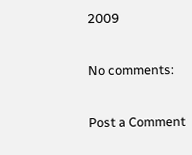2009

No comments:

Post a Comment